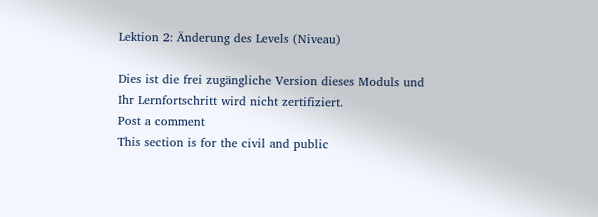Lektion 2: Änderung des Levels (Niveau)

Dies ist die frei zugängliche Version dieses Moduls und Ihr Lernfortschritt wird nicht zertifiziert.
Post a comment
This section is for the civil and public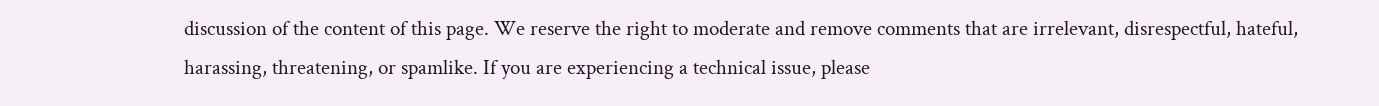discussion of the content of this page. We reserve the right to moderate and remove comments that are irrelevant, disrespectful, hateful, harassing, threatening, or spamlike. If you are experiencing a technical issue, please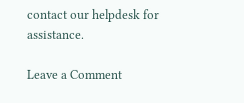contact our helpdesk for assistance.

Leave a Comment